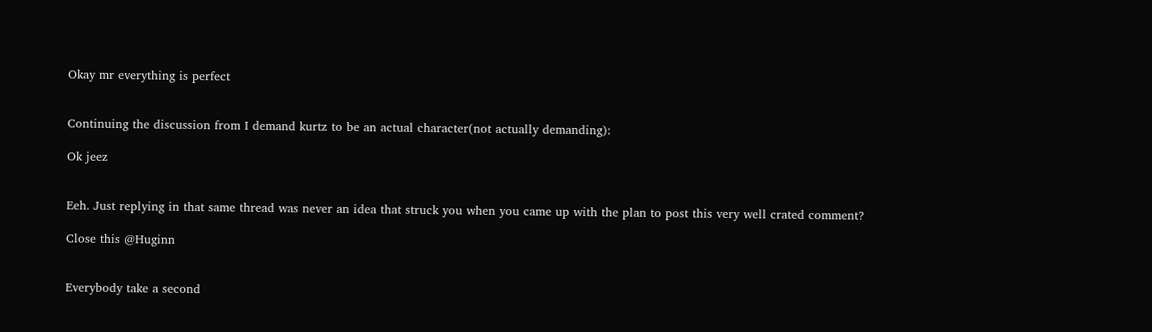Okay mr everything is perfect


Continuing the discussion from I demand kurtz to be an actual character(not actually demanding):

Ok jeez


Eeh. Just replying in that same thread was never an idea that struck you when you came up with the plan to post this very well crated comment?

Close this @Huginn


Everybody take a second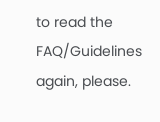to read the FAQ/Guidelines again, please.